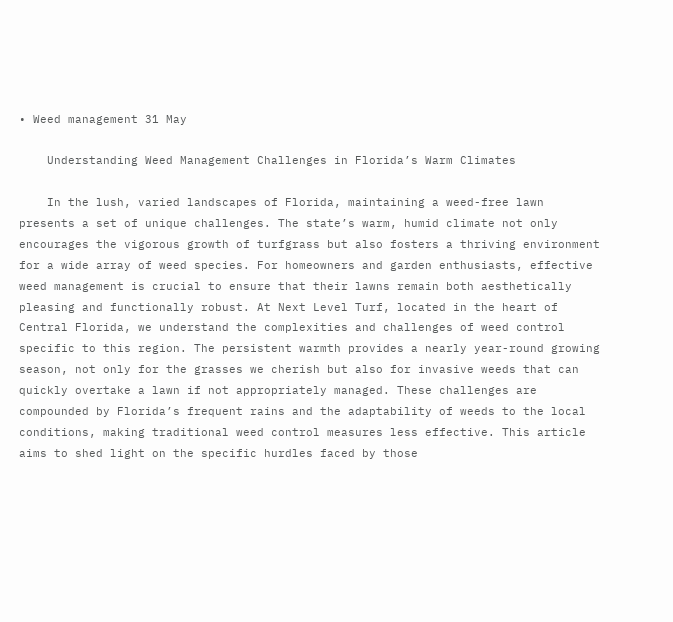• Weed management 31 May

    Understanding Weed Management Challenges in Florida’s Warm Climates

    In the lush, varied landscapes of Florida, maintaining a weed-free lawn presents a set of unique challenges. The state’s warm, humid climate not only encourages the vigorous growth of turfgrass but also fosters a thriving environment for a wide array of weed species. For homeowners and garden enthusiasts, effective weed management is crucial to ensure that their lawns remain both aesthetically pleasing and functionally robust. At Next Level Turf, located in the heart of Central Florida, we understand the complexities and challenges of weed control specific to this region. The persistent warmth provides a nearly year-round growing season, not only for the grasses we cherish but also for invasive weeds that can quickly overtake a lawn if not appropriately managed. These challenges are compounded by Florida’s frequent rains and the adaptability of weeds to the local conditions, making traditional weed control measures less effective. This article aims to shed light on the specific hurdles faced by those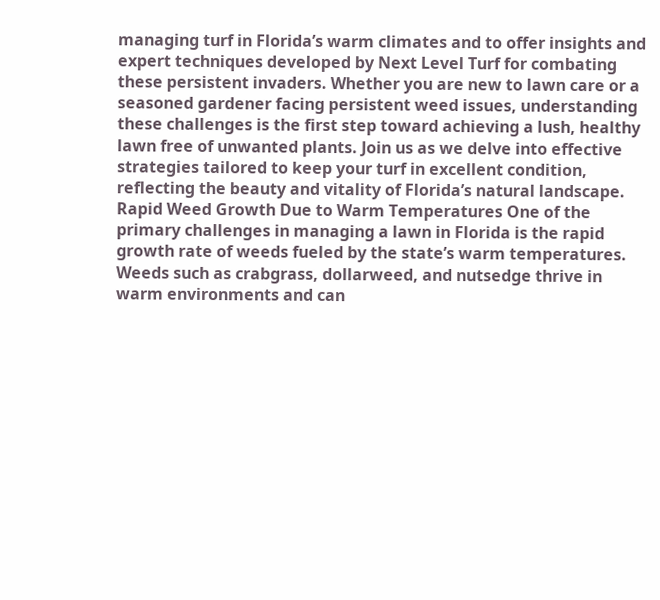managing turf in Florida’s warm climates and to offer insights and expert techniques developed by Next Level Turf for combating these persistent invaders. Whether you are new to lawn care or a seasoned gardener facing persistent weed issues, understanding these challenges is the first step toward achieving a lush, healthy lawn free of unwanted plants. Join us as we delve into effective strategies tailored to keep your turf in excellent condition, reflecting the beauty and vitality of Florida’s natural landscape. Rapid Weed Growth Due to Warm Temperatures One of the primary challenges in managing a lawn in Florida is the rapid growth rate of weeds fueled by the state’s warm temperatures. Weeds such as crabgrass, dollarweed, and nutsedge thrive in warm environments and can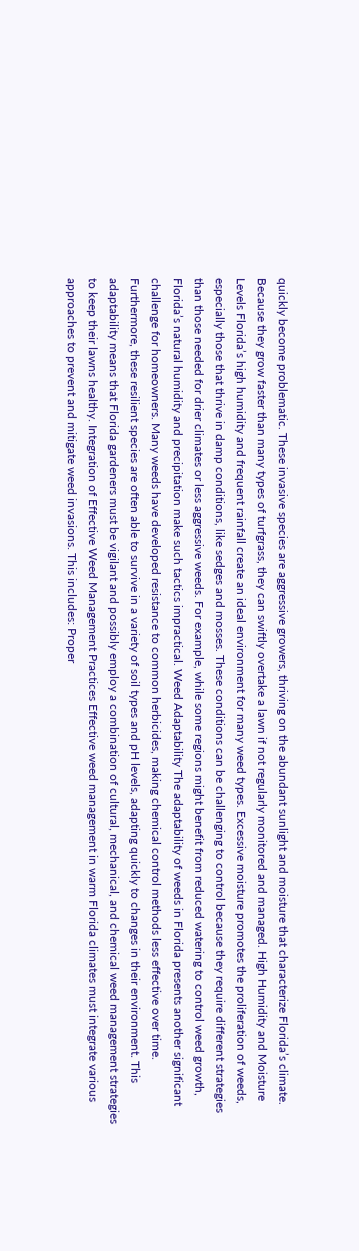quickly become problematic. These invasive species are aggressive growers, thriving on the abundant sunlight and moisture that characterize Florida’s climate. Because they grow faster than many types of turfgrass, they can swiftly overtake a lawn if not regularly monitored and managed. High Humidity and Moisture Levels Florida’s high humidity and frequent rainfall create an ideal environment for many weed types. Excessive moisture promotes the proliferation of weeds, especially those that thrive in damp conditions, like sedges and mosses. These conditions can be challenging to control because they require different strategies than those needed for drier climates or less aggressive weeds. For example, while some regions might benefit from reduced watering to control weed growth, Florida’s natural humidity and precipitation make such tactics impractical. Weed Adaptability The adaptability of weeds in Florida presents another significant challenge for homeowners. Many weeds have developed resistance to common herbicides, making chemical control methods less effective over time. Furthermore, these resilient species are often able to survive in a variety of soil types and pH levels, adapting quickly to changes in their environment. This adaptability means that Florida gardeners must be vigilant and possibly employ a combination of cultural, mechanical, and chemical weed management strategies to keep their lawns healthy. Integration of Effective Weed Management Practices Effective weed management in warm Florida climates must integrate various approaches to prevent and mitigate weed invasions. This includes: Proper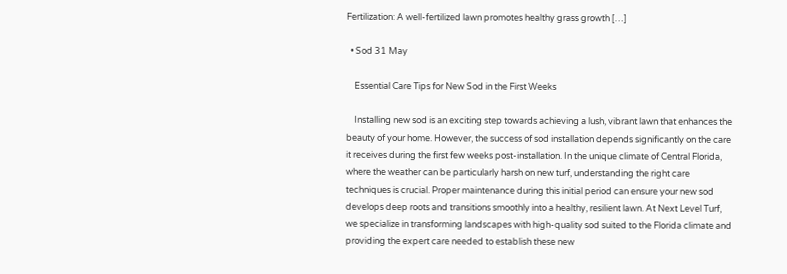Fertilization: A well-fertilized lawn promotes healthy grass growth […]

  • Sod 31 May

    Essential Care Tips for New Sod in the First Weeks

    Installing new sod is an exciting step towards achieving a lush, vibrant lawn that enhances the beauty of your home. However, the success of sod installation depends significantly on the care it receives during the first few weeks post-installation. In the unique climate of Central Florida, where the weather can be particularly harsh on new turf, understanding the right care techniques is crucial. Proper maintenance during this initial period can ensure your new sod develops deep roots and transitions smoothly into a healthy, resilient lawn. At Next Level Turf, we specialize in transforming landscapes with high-quality sod suited to the Florida climate and providing the expert care needed to establish these new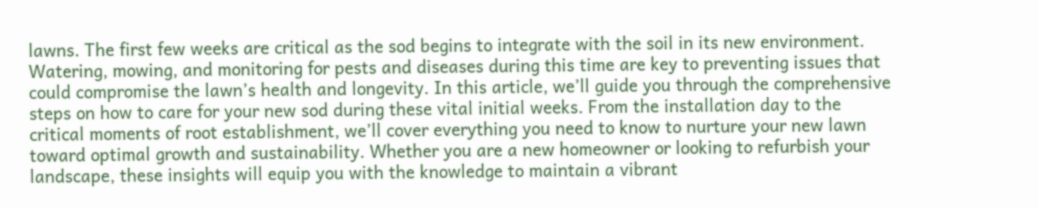lawns. The first few weeks are critical as the sod begins to integrate with the soil in its new environment. Watering, mowing, and monitoring for pests and diseases during this time are key to preventing issues that could compromise the lawn’s health and longevity. In this article, we’ll guide you through the comprehensive steps on how to care for your new sod during these vital initial weeks. From the installation day to the critical moments of root establishment, we’ll cover everything you need to know to nurture your new lawn toward optimal growth and sustainability. Whether you are a new homeowner or looking to refurbish your landscape, these insights will equip you with the knowledge to maintain a vibrant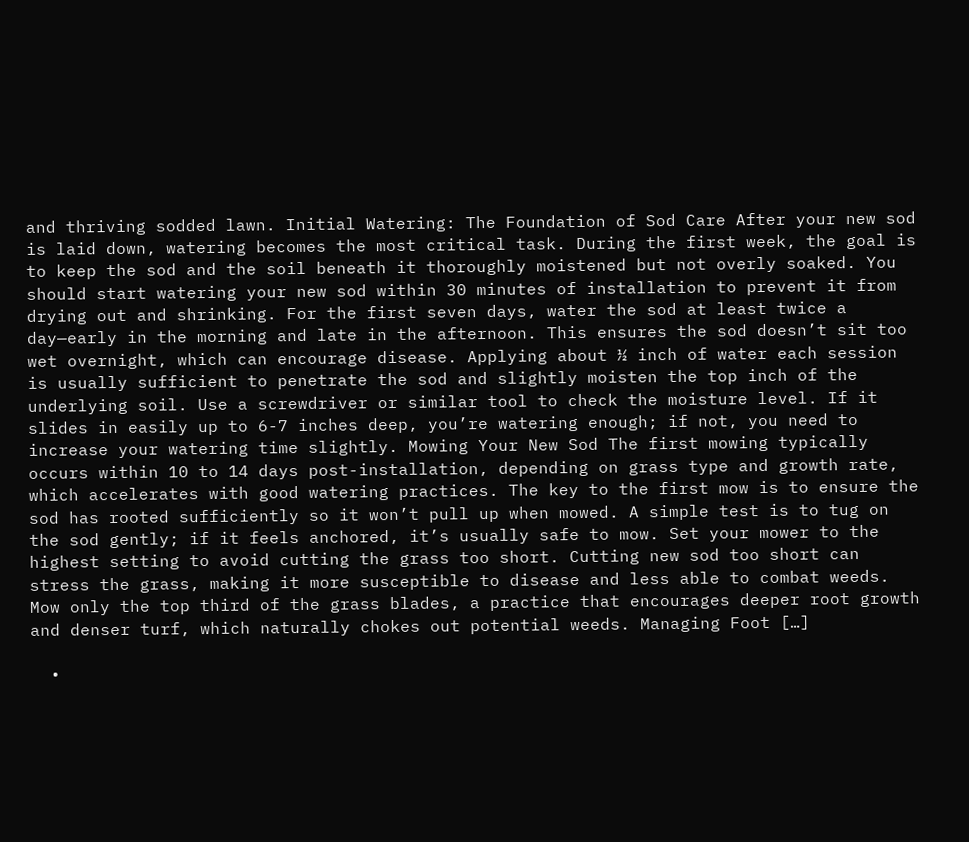and thriving sodded lawn. Initial Watering: The Foundation of Sod Care After your new sod is laid down, watering becomes the most critical task. During the first week, the goal is to keep the sod and the soil beneath it thoroughly moistened but not overly soaked. You should start watering your new sod within 30 minutes of installation to prevent it from drying out and shrinking. For the first seven days, water the sod at least twice a day—early in the morning and late in the afternoon. This ensures the sod doesn’t sit too wet overnight, which can encourage disease. Applying about ½ inch of water each session is usually sufficient to penetrate the sod and slightly moisten the top inch of the underlying soil. Use a screwdriver or similar tool to check the moisture level. If it slides in easily up to 6-7 inches deep, you’re watering enough; if not, you need to increase your watering time slightly. Mowing Your New Sod The first mowing typically occurs within 10 to 14 days post-installation, depending on grass type and growth rate, which accelerates with good watering practices. The key to the first mow is to ensure the sod has rooted sufficiently so it won’t pull up when mowed. A simple test is to tug on the sod gently; if it feels anchored, it’s usually safe to mow. Set your mower to the highest setting to avoid cutting the grass too short. Cutting new sod too short can stress the grass, making it more susceptible to disease and less able to combat weeds. Mow only the top third of the grass blades, a practice that encourages deeper root growth and denser turf, which naturally chokes out potential weeds. Managing Foot […]

  •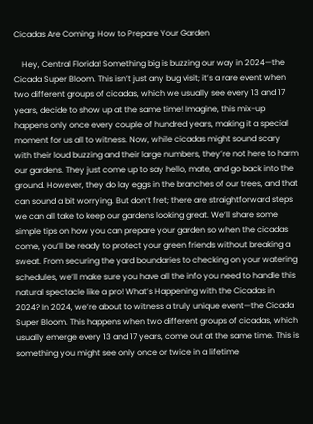Cicadas Are Coming: How to Prepare Your Garden

    Hey, Central Florida! Something big is buzzing our way in 2024—the Cicada Super Bloom. This isn’t just any bug visit; it’s a rare event when two different groups of cicadas, which we usually see every 13 and 17 years, decide to show up at the same time! Imagine, this mix-up happens only once every couple of hundred years, making it a special moment for us all to witness. Now, while cicadas might sound scary with their loud buzzing and their large numbers, they’re not here to harm our gardens. They just come up to say hello, mate, and go back into the ground. However, they do lay eggs in the branches of our trees, and that can sound a bit worrying. But don’t fret; there are straightforward steps we can all take to keep our gardens looking great. We’ll share some simple tips on how you can prepare your garden so when the cicadas come, you’ll be ready to protect your green friends without breaking a sweat. From securing the yard boundaries to checking on your watering schedules, we’ll make sure you have all the info you need to handle this natural spectacle like a pro! What’s Happening with the Cicadas in 2024? In 2024, we’re about to witness a truly unique event—the Cicada Super Bloom. This happens when two different groups of cicadas, which usually emerge every 13 and 17 years, come out at the same time. This is something you might see only once or twice in a lifetime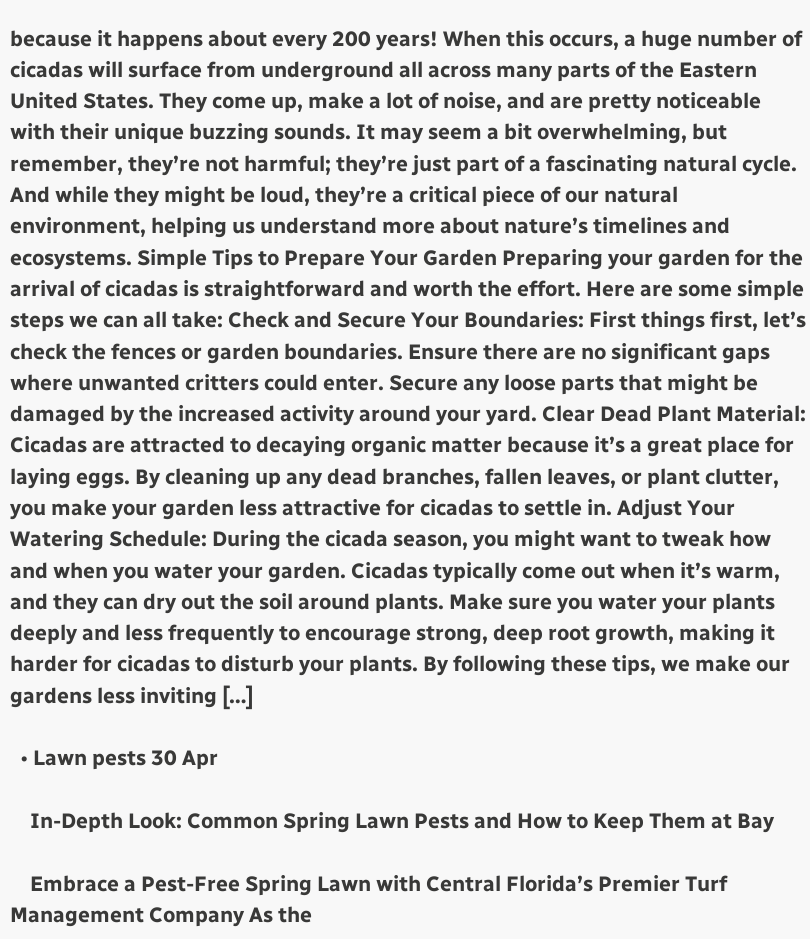because it happens about every 200 years! When this occurs, a huge number of cicadas will surface from underground all across many parts of the Eastern United States. They come up, make a lot of noise, and are pretty noticeable with their unique buzzing sounds. It may seem a bit overwhelming, but remember, they’re not harmful; they’re just part of a fascinating natural cycle. And while they might be loud, they’re a critical piece of our natural environment, helping us understand more about nature’s timelines and ecosystems. Simple Tips to Prepare Your Garden Preparing your garden for the arrival of cicadas is straightforward and worth the effort. Here are some simple steps we can all take: Check and Secure Your Boundaries: First things first, let’s check the fences or garden boundaries. Ensure there are no significant gaps where unwanted critters could enter. Secure any loose parts that might be damaged by the increased activity around your yard. Clear Dead Plant Material: Cicadas are attracted to decaying organic matter because it’s a great place for laying eggs. By cleaning up any dead branches, fallen leaves, or plant clutter, you make your garden less attractive for cicadas to settle in. Adjust Your Watering Schedule: During the cicada season, you might want to tweak how and when you water your garden. Cicadas typically come out when it’s warm, and they can dry out the soil around plants. Make sure you water your plants deeply and less frequently to encourage strong, deep root growth, making it harder for cicadas to disturb your plants. By following these tips, we make our gardens less inviting […]

  • Lawn pests 30 Apr

    In-Depth Look: Common Spring Lawn Pests and How to Keep Them at Bay

    Embrace a Pest-Free Spring Lawn with Central Florida’s Premier Turf Management Company As the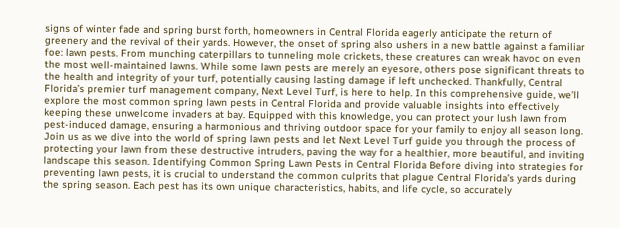signs of winter fade and spring burst forth, homeowners in Central Florida eagerly anticipate the return of greenery and the revival of their yards. However, the onset of spring also ushers in a new battle against a familiar foe: lawn pests. From munching caterpillars to tunneling mole crickets, these creatures can wreak havoc on even the most well-maintained lawns. While some lawn pests are merely an eyesore, others pose significant threats to the health and integrity of your turf, potentially causing lasting damage if left unchecked. Thankfully, Central Florida’s premier turf management company, Next Level Turf, is here to help. In this comprehensive guide, we’ll explore the most common spring lawn pests in Central Florida and provide valuable insights into effectively keeping these unwelcome invaders at bay. Equipped with this knowledge, you can protect your lush lawn from pest-induced damage, ensuring a harmonious and thriving outdoor space for your family to enjoy all season long. Join us as we dive into the world of spring lawn pests and let Next Level Turf guide you through the process of protecting your lawn from these destructive intruders, paving the way for a healthier, more beautiful, and inviting landscape this season. Identifying Common Spring Lawn Pests in Central Florida Before diving into strategies for preventing lawn pests, it is crucial to understand the common culprits that plague Central Florida’s yards during the spring season. Each pest has its own unique characteristics, habits, and life cycle, so accurately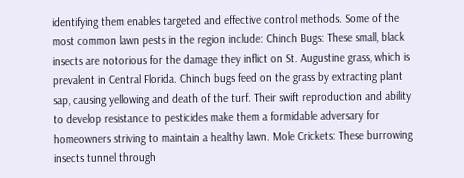identifying them enables targeted and effective control methods. Some of the most common lawn pests in the region include: Chinch Bugs: These small, black insects are notorious for the damage they inflict on St. Augustine grass, which is prevalent in Central Florida. Chinch bugs feed on the grass by extracting plant sap, causing yellowing and death of the turf. Their swift reproduction and ability to develop resistance to pesticides make them a formidable adversary for homeowners striving to maintain a healthy lawn. Mole Crickets: These burrowing insects tunnel through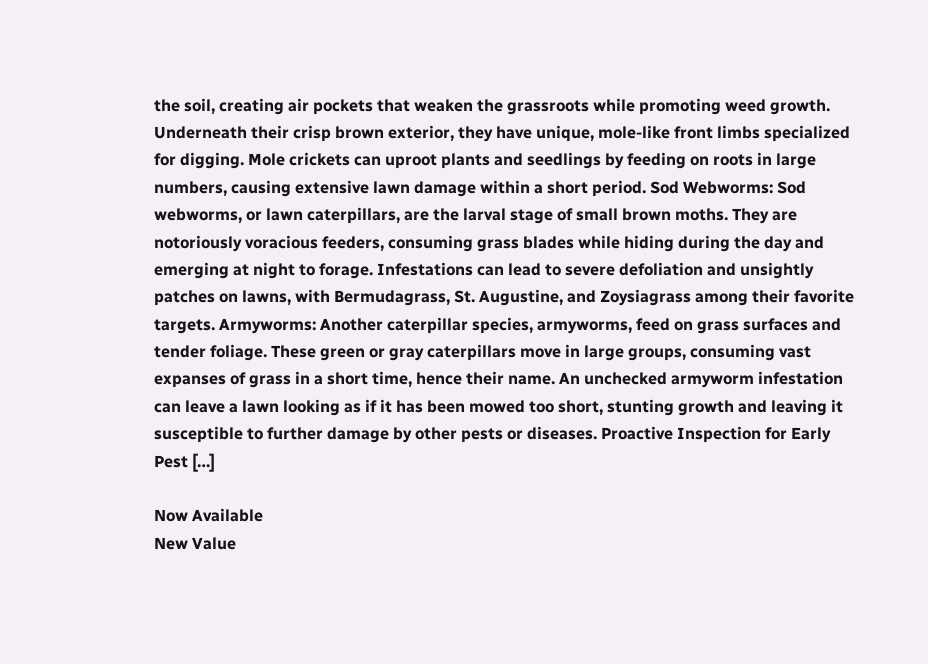the soil, creating air pockets that weaken the grassroots while promoting weed growth. Underneath their crisp brown exterior, they have unique, mole-like front limbs specialized for digging. Mole crickets can uproot plants and seedlings by feeding on roots in large numbers, causing extensive lawn damage within a short period. Sod Webworms: Sod webworms, or lawn caterpillars, are the larval stage of small brown moths. They are notoriously voracious feeders, consuming grass blades while hiding during the day and emerging at night to forage. Infestations can lead to severe defoliation and unsightly patches on lawns, with Bermudagrass, St. Augustine, and Zoysiagrass among their favorite targets. Armyworms: Another caterpillar species, armyworms, feed on grass surfaces and tender foliage. These green or gray caterpillars move in large groups, consuming vast expanses of grass in a short time, hence their name. An unchecked armyworm infestation can leave a lawn looking as if it has been mowed too short, stunting growth and leaving it susceptible to further damage by other pests or diseases. Proactive Inspection for Early Pest […]

Now Available
New Value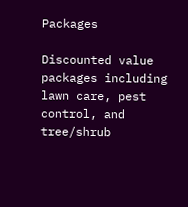Packages

Discounted value packages including lawn care, pest control, and tree/shrub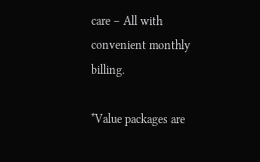care – All with convenient monthly billing.

*Value packages are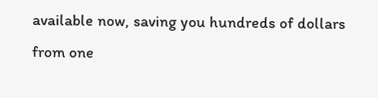available now, saving you hundreds of dollars from one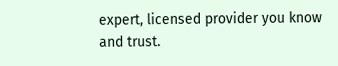expert, licensed provider you know and trust.